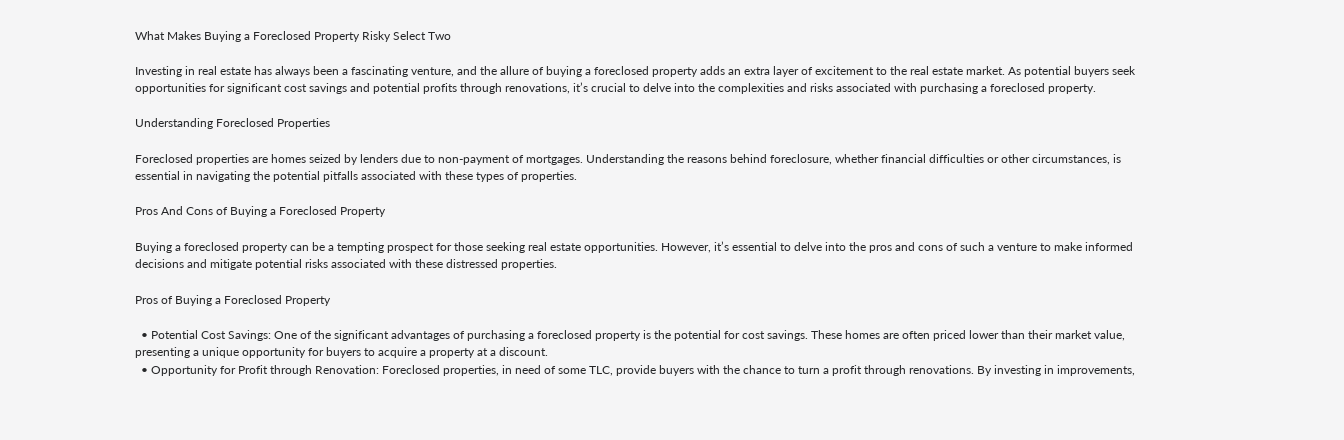What Makes Buying a Foreclosed Property Risky Select Two

Investing in real estate has always been a fascinating venture, and the allure of buying a foreclosed property adds an extra layer of excitement to the real estate market. As potential buyers seek opportunities for significant cost savings and potential profits through renovations, it’s crucial to delve into the complexities and risks associated with purchasing a foreclosed property.

Understanding Foreclosed Properties

Foreclosed properties are homes seized by lenders due to non-payment of mortgages. Understanding the reasons behind foreclosure, whether financial difficulties or other circumstances, is essential in navigating the potential pitfalls associated with these types of properties.

Pros And Cons of Buying a Foreclosed Property

Buying a foreclosed property can be a tempting prospect for those seeking real estate opportunities. However, it’s essential to delve into the pros and cons of such a venture to make informed decisions and mitigate potential risks associated with these distressed properties.

Pros of Buying a Foreclosed Property

  • Potential Cost Savings: One of the significant advantages of purchasing a foreclosed property is the potential for cost savings. These homes are often priced lower than their market value, presenting a unique opportunity for buyers to acquire a property at a discount.
  • Opportunity for Profit through Renovation: Foreclosed properties, in need of some TLC, provide buyers with the chance to turn a profit through renovations. By investing in improvements,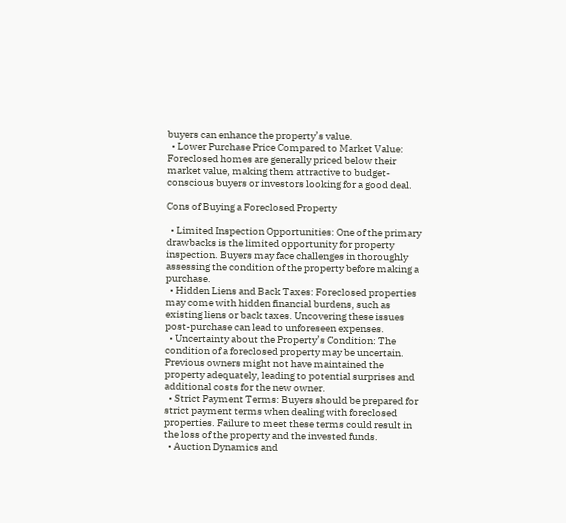buyers can enhance the property’s value.
  • Lower Purchase Price Compared to Market Value: Foreclosed homes are generally priced below their market value, making them attractive to budget-conscious buyers or investors looking for a good deal.

Cons of Buying a Foreclosed Property

  • Limited Inspection Opportunities: One of the primary drawbacks is the limited opportunity for property inspection. Buyers may face challenges in thoroughly assessing the condition of the property before making a purchase.
  • Hidden Liens and Back Taxes: Foreclosed properties may come with hidden financial burdens, such as existing liens or back taxes. Uncovering these issues post-purchase can lead to unforeseen expenses.
  • Uncertainty about the Property’s Condition: The condition of a foreclosed property may be uncertain. Previous owners might not have maintained the property adequately, leading to potential surprises and additional costs for the new owner.
  • Strict Payment Terms: Buyers should be prepared for strict payment terms when dealing with foreclosed properties. Failure to meet these terms could result in the loss of the property and the invested funds.
  • Auction Dynamics and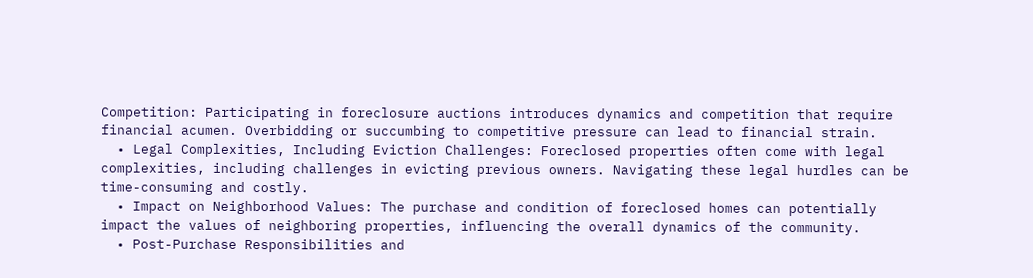Competition: Participating in foreclosure auctions introduces dynamics and competition that require financial acumen. Overbidding or succumbing to competitive pressure can lead to financial strain.
  • Legal Complexities, Including Eviction Challenges: Foreclosed properties often come with legal complexities, including challenges in evicting previous owners. Navigating these legal hurdles can be time-consuming and costly.
  • Impact on Neighborhood Values: The purchase and condition of foreclosed homes can potentially impact the values of neighboring properties, influencing the overall dynamics of the community.
  • Post-Purchase Responsibilities and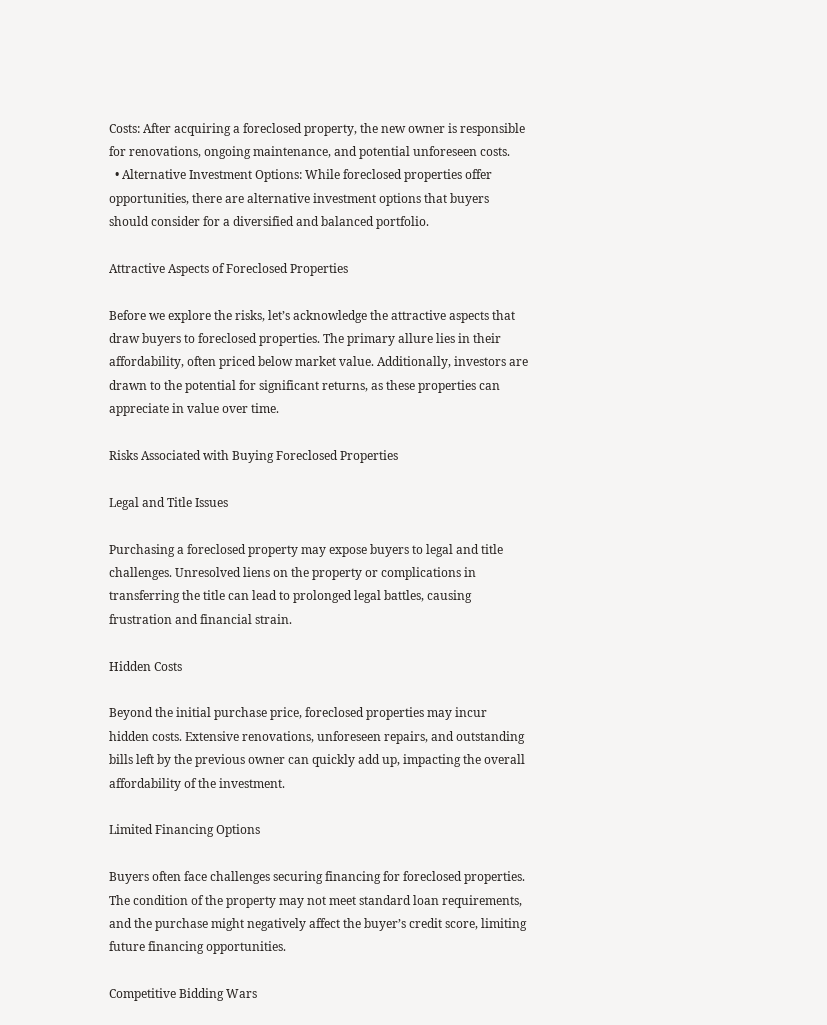Costs: After acquiring a foreclosed property, the new owner is responsible for renovations, ongoing maintenance, and potential unforeseen costs.
  • Alternative Investment Options: While foreclosed properties offer opportunities, there are alternative investment options that buyers should consider for a diversified and balanced portfolio.

Attractive Aspects of Foreclosed Properties

Before we explore the risks, let’s acknowledge the attractive aspects that draw buyers to foreclosed properties. The primary allure lies in their affordability, often priced below market value. Additionally, investors are drawn to the potential for significant returns, as these properties can appreciate in value over time.

Risks Associated with Buying Foreclosed Properties

Legal and Title Issues

Purchasing a foreclosed property may expose buyers to legal and title challenges. Unresolved liens on the property or complications in transferring the title can lead to prolonged legal battles, causing frustration and financial strain.

Hidden Costs

Beyond the initial purchase price, foreclosed properties may incur hidden costs. Extensive renovations, unforeseen repairs, and outstanding bills left by the previous owner can quickly add up, impacting the overall affordability of the investment.

Limited Financing Options

Buyers often face challenges securing financing for foreclosed properties. The condition of the property may not meet standard loan requirements, and the purchase might negatively affect the buyer’s credit score, limiting future financing opportunities.

Competitive Bidding Wars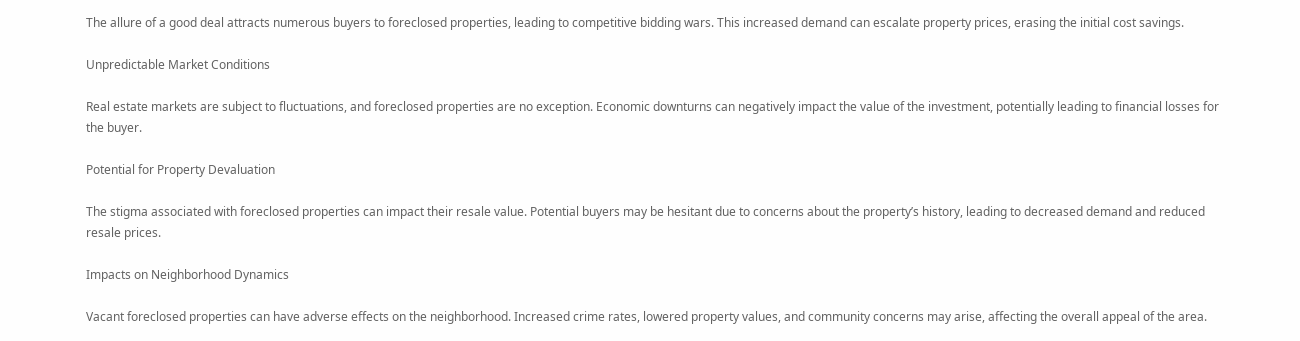The allure of a good deal attracts numerous buyers to foreclosed properties, leading to competitive bidding wars. This increased demand can escalate property prices, erasing the initial cost savings.

Unpredictable Market Conditions

Real estate markets are subject to fluctuations, and foreclosed properties are no exception. Economic downturns can negatively impact the value of the investment, potentially leading to financial losses for the buyer.

Potential for Property Devaluation

The stigma associated with foreclosed properties can impact their resale value. Potential buyers may be hesitant due to concerns about the property’s history, leading to decreased demand and reduced resale prices.

Impacts on Neighborhood Dynamics

Vacant foreclosed properties can have adverse effects on the neighborhood. Increased crime rates, lowered property values, and community concerns may arise, affecting the overall appeal of the area.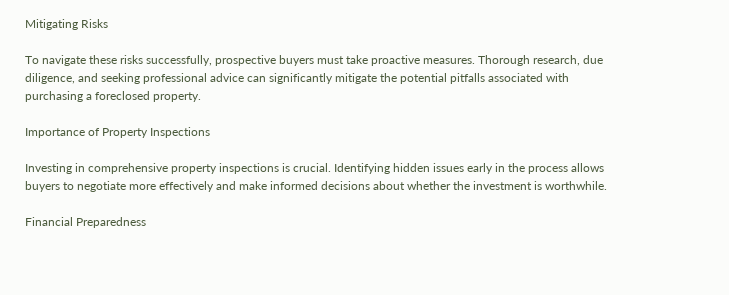Mitigating Risks

To navigate these risks successfully, prospective buyers must take proactive measures. Thorough research, due diligence, and seeking professional advice can significantly mitigate the potential pitfalls associated with purchasing a foreclosed property.

Importance of Property Inspections

Investing in comprehensive property inspections is crucial. Identifying hidden issues early in the process allows buyers to negotiate more effectively and make informed decisions about whether the investment is worthwhile.

Financial Preparedness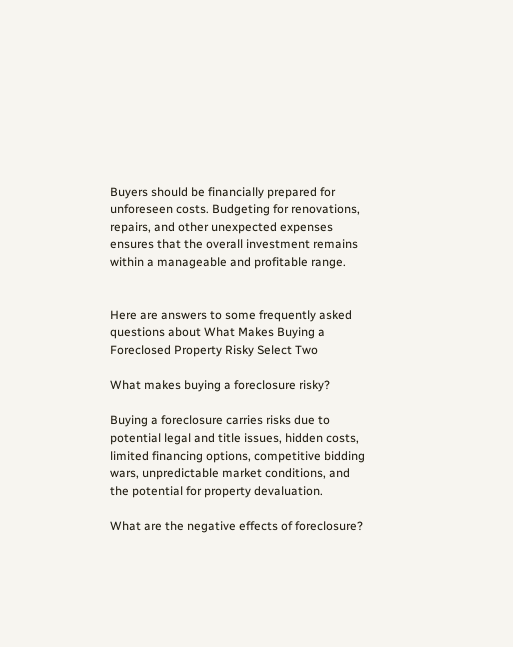Buyers should be financially prepared for unforeseen costs. Budgeting for renovations, repairs, and other unexpected expenses ensures that the overall investment remains within a manageable and profitable range.


Here are answers to some frequently asked questions about What Makes Buying a Foreclosed Property Risky Select Two

What makes buying a foreclosure risky?

Buying a foreclosure carries risks due to potential legal and title issues, hidden costs, limited financing options, competitive bidding wars, unpredictable market conditions, and the potential for property devaluation.

What are the negative effects of foreclosure?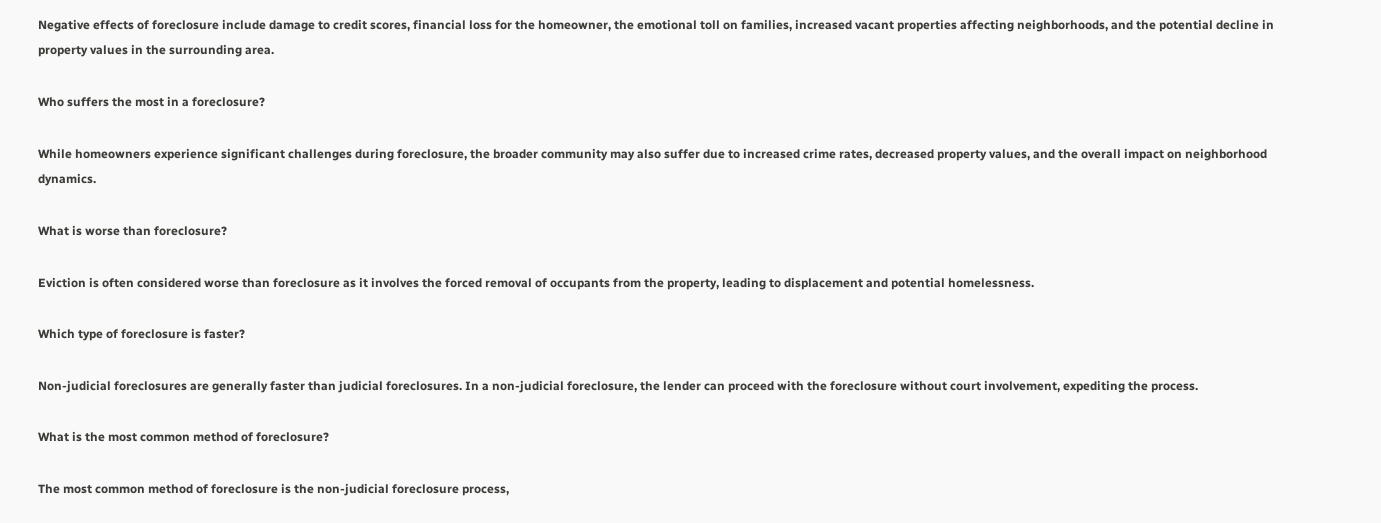Negative effects of foreclosure include damage to credit scores, financial loss for the homeowner, the emotional toll on families, increased vacant properties affecting neighborhoods, and the potential decline in property values in the surrounding area.

Who suffers the most in a foreclosure?

While homeowners experience significant challenges during foreclosure, the broader community may also suffer due to increased crime rates, decreased property values, and the overall impact on neighborhood dynamics.

What is worse than foreclosure?

Eviction is often considered worse than foreclosure as it involves the forced removal of occupants from the property, leading to displacement and potential homelessness.

Which type of foreclosure is faster?

Non-judicial foreclosures are generally faster than judicial foreclosures. In a non-judicial foreclosure, the lender can proceed with the foreclosure without court involvement, expediting the process.

What is the most common method of foreclosure?

The most common method of foreclosure is the non-judicial foreclosure process,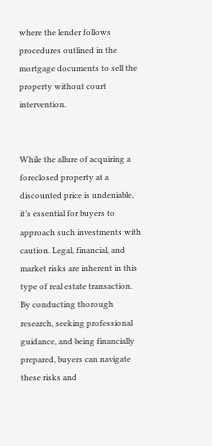where the lender follows procedures outlined in the mortgage documents to sell the property without court intervention.


While the allure of acquiring a foreclosed property at a discounted price is undeniable, it’s essential for buyers to approach such investments with caution. Legal, financial, and market risks are inherent in this type of real estate transaction. By conducting thorough research, seeking professional guidance, and being financially prepared, buyers can navigate these risks and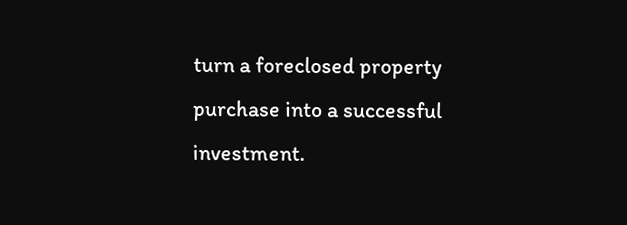turn a foreclosed property purchase into a successful investment.